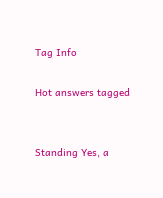Tag Info

Hot answers tagged


Standing Yes, a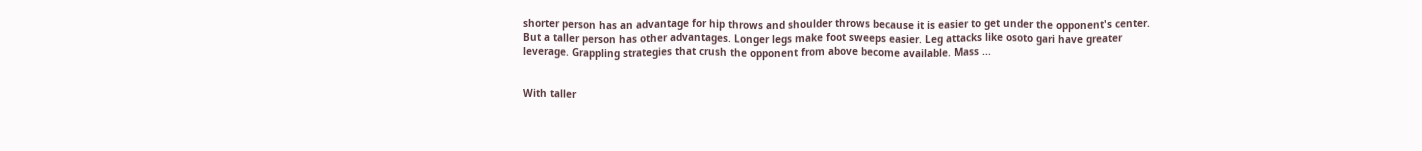shorter person has an advantage for hip throws and shoulder throws because it is easier to get under the opponent's center. But a taller person has other advantages. Longer legs make foot sweeps easier. Leg attacks like osoto gari have greater leverage. Grappling strategies that crush the opponent from above become available. Mass ...


With taller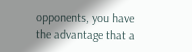opponents, you have the advantage that a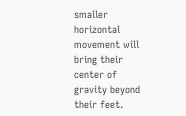smaller horizontal movement will bring their center of gravity beyond their feet.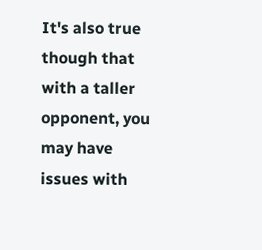It's also true though that with a taller opponent, you may have issues with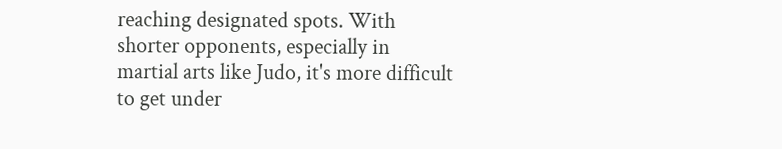reaching designated spots. With shorter opponents, especially in martial arts like Judo, it's more difficult to get under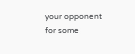your opponent for some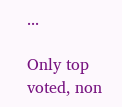...

Only top voted, non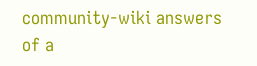community-wiki answers of a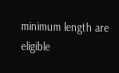minimum length are eligible